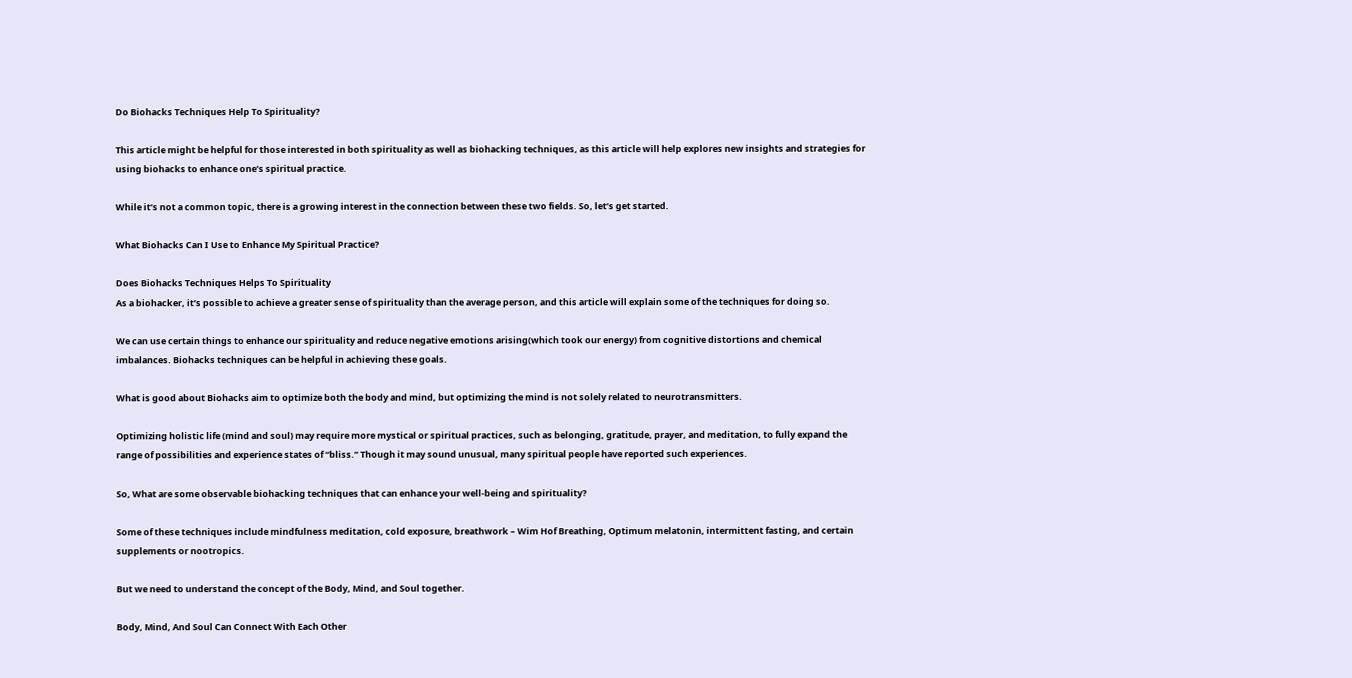Do Biohacks Techniques Help To Spirituality?

This article might be helpful for those interested in both spirituality as well as biohacking techniques, as this article will help explores new insights and strategies for using biohacks to enhance one’s spiritual practice.

While it’s not a common topic, there is a growing interest in the connection between these two fields. So, let’s get started.

What Biohacks Can I Use to Enhance My Spiritual Practice?

Does Biohacks Techniques Helps To Spirituality
As a biohacker, it’s possible to achieve a greater sense of spirituality than the average person, and this article will explain some of the techniques for doing so.

We can use certain things to enhance our spirituality and reduce negative emotions arising(which took our energy) from cognitive distortions and chemical imbalances. Biohacks techniques can be helpful in achieving these goals.

What is good about Biohacks aim to optimize both the body and mind, but optimizing the mind is not solely related to neurotransmitters.

Optimizing holistic life (mind and soul) may require more mystical or spiritual practices, such as belonging, gratitude, prayer, and meditation, to fully expand the range of possibilities and experience states of “bliss.” Though it may sound unusual, many spiritual people have reported such experiences.

So, What are some observable biohacking techniques that can enhance your well-being and spirituality?

Some of these techniques include mindfulness meditation, cold exposure, breathwork – Wim Hof Breathing, Optimum melatonin, intermittent fasting, and certain supplements or nootropics.

But we need to understand the concept of the Body, Mind, and Soul together.

Body, Mind, And Soul Can Connect With Each Other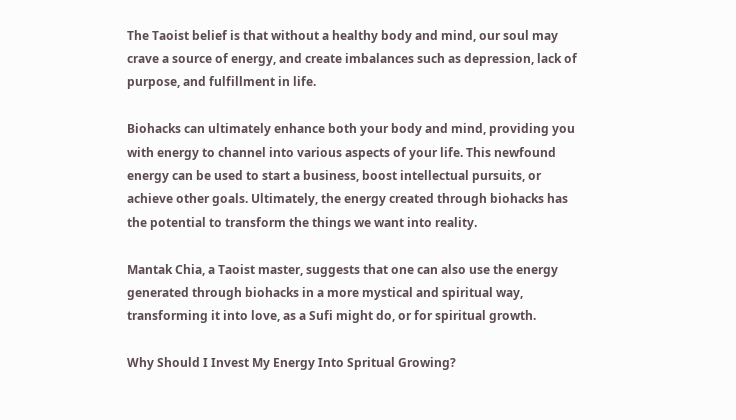The Taoist belief is that without a healthy body and mind, our soul may crave a source of energy, and create imbalances such as depression, lack of purpose, and fulfillment in life.

Biohacks can ultimately enhance both your body and mind, providing you with energy to channel into various aspects of your life. This newfound energy can be used to start a business, boost intellectual pursuits, or achieve other goals. Ultimately, the energy created through biohacks has the potential to transform the things we want into reality.

Mantak Chia, a Taoist master, suggests that one can also use the energy generated through biohacks in a more mystical and spiritual way, transforming it into love, as a Sufi might do, or for spiritual growth.

Why Should I Invest My Energy Into Spritual Growing?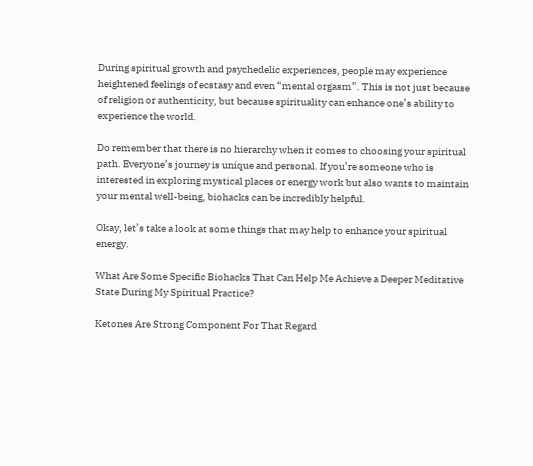During spiritual growth and psychedelic experiences, people may experience heightened feelings of ecstasy and even “mental orgasm”. This is not just because of religion or authenticity, but because spirituality can enhance one’s ability to experience the world.

Do remember that there is no hierarchy when it comes to choosing your spiritual path. Everyone’s journey is unique and personal. If you’re someone who is interested in exploring mystical places or energy work but also wants to maintain your mental well-being, biohacks can be incredibly helpful.

Okay, let’s take a look at some things that may help to enhance your spiritual energy.

What Are Some Specific Biohacks That Can Help Me Achieve a Deeper Meditative State During My Spiritual Practice?

Ketones Are Strong Component For That Regard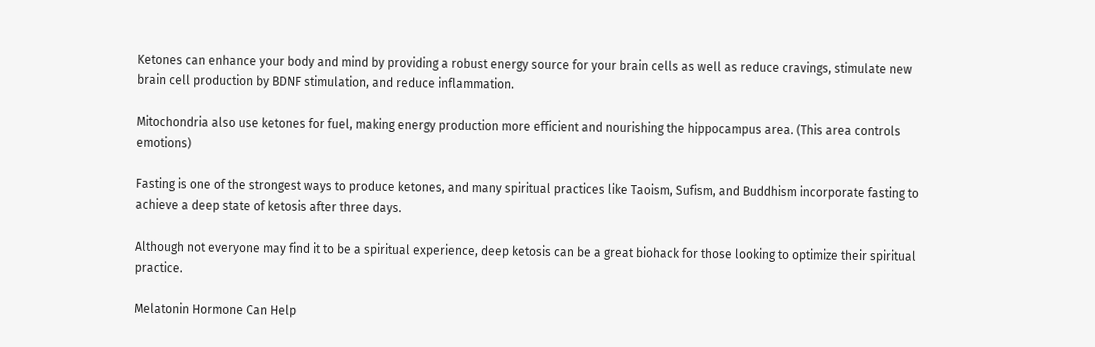Ketones can enhance your body and mind by providing a robust energy source for your brain cells as well as reduce cravings, stimulate new brain cell production by BDNF stimulation, and reduce inflammation.

Mitochondria also use ketones for fuel, making energy production more efficient and nourishing the hippocampus area. (This area controls emotions)

Fasting is one of the strongest ways to produce ketones, and many spiritual practices like Taoism, Sufism, and Buddhism incorporate fasting to achieve a deep state of ketosis after three days.

Although not everyone may find it to be a spiritual experience, deep ketosis can be a great biohack for those looking to optimize their spiritual practice.

Melatonin Hormone Can Help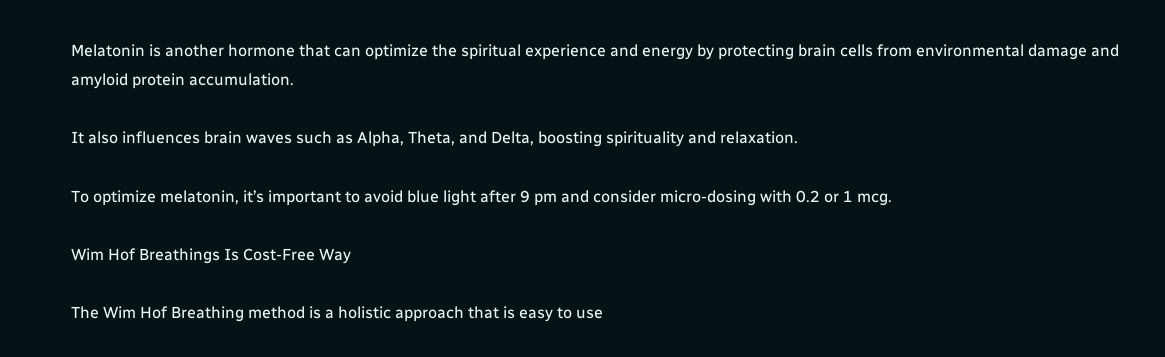Melatonin is another hormone that can optimize the spiritual experience and energy by protecting brain cells from environmental damage and amyloid protein accumulation.

It also influences brain waves such as Alpha, Theta, and Delta, boosting spirituality and relaxation.

To optimize melatonin, it’s important to avoid blue light after 9 pm and consider micro-dosing with 0.2 or 1 mcg.

Wim Hof Breathings Is Cost-Free Way

The Wim Hof Breathing method is a holistic approach that is easy to use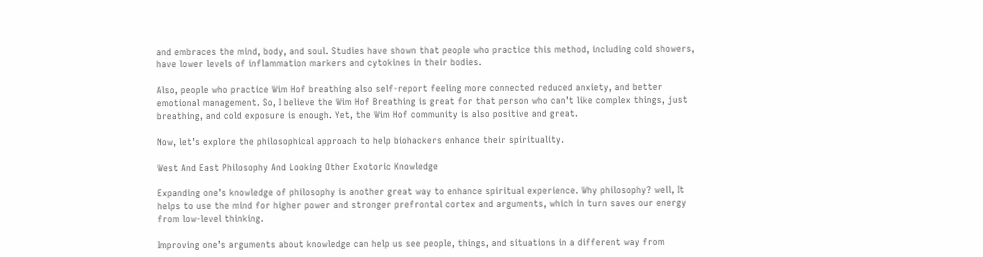and embraces the mind, body, and soul. Studies have shown that people who practice this method, including cold showers, have lower levels of inflammation markers and cytokines in their bodies.

Also, people who practice Wim Hof breathing also self-report feeling more connected reduced anxiety, and better emotional management. So, I believe the Wim Hof Breathing is great for that person who can’t like complex things, just breathing, and cold exposure is enough. Yet, the Wim Hof community is also positive and great.

Now, let’s explore the philosophical approach to help biohackers enhance their spirituality.

West And East Philosophy And Looking Other Exotoric Knowledge

Expanding one’s knowledge of philosophy is another great way to enhance spiritual experience. Why philosophy? well, It helps to use the mind for higher power and stronger prefrontal cortex and arguments, which in turn saves our energy from low-level thinking.

Improving one’s arguments about knowledge can help us see people, things, and situations in a different way from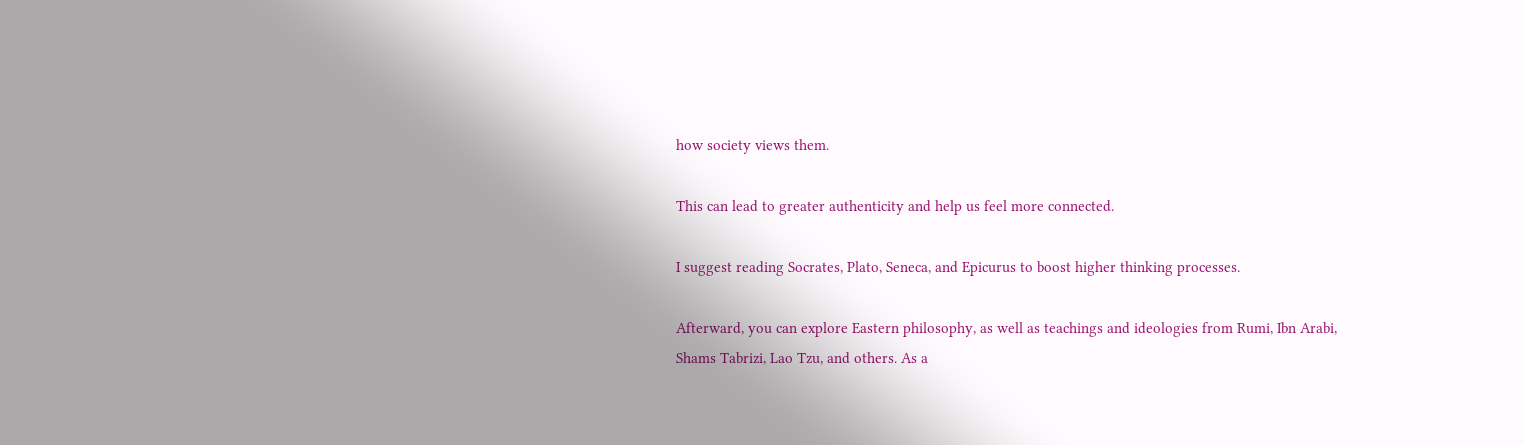how society views them.

This can lead to greater authenticity and help us feel more connected.

I suggest reading Socrates, Plato, Seneca, and Epicurus to boost higher thinking processes.

Afterward, you can explore Eastern philosophy, as well as teachings and ideologies from Rumi, Ibn Arabi, Shams Tabrizi, Lao Tzu, and others. As a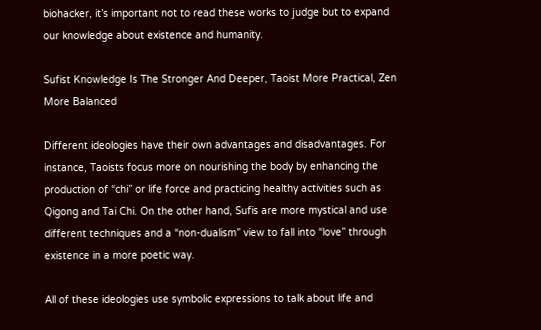biohacker, it’s important not to read these works to judge but to expand our knowledge about existence and humanity.

Sufist Knowledge Is The Stronger And Deeper, Taoist More Practical, Zen More Balanced

Different ideologies have their own advantages and disadvantages. For instance, Taoists focus more on nourishing the body by enhancing the production of “chi” or life force and practicing healthy activities such as Qigong and Tai Chi. On the other hand, Sufis are more mystical and use different techniques and a “non-dualism” view to fall into “love” through existence in a more poetic way.

All of these ideologies use symbolic expressions to talk about life and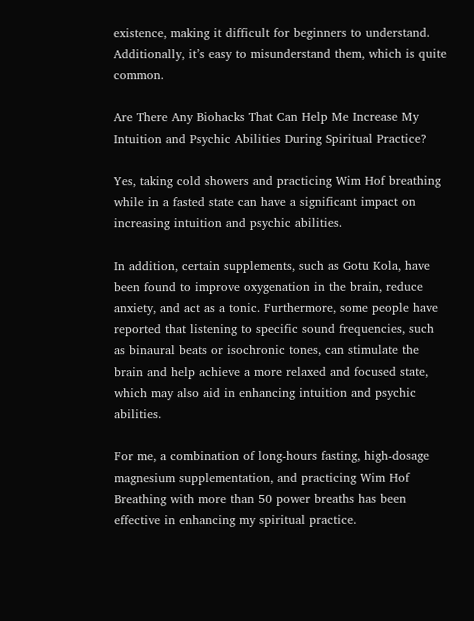existence, making it difficult for beginners to understand. Additionally, it’s easy to misunderstand them, which is quite common.

Are There Any Biohacks That Can Help Me Increase My Intuition and Psychic Abilities During Spiritual Practice?

Yes, taking cold showers and practicing Wim Hof breathing while in a fasted state can have a significant impact on increasing intuition and psychic abilities.

In addition, certain supplements, such as Gotu Kola, have been found to improve oxygenation in the brain, reduce anxiety, and act as a tonic. Furthermore, some people have reported that listening to specific sound frequencies, such as binaural beats or isochronic tones, can stimulate the brain and help achieve a more relaxed and focused state, which may also aid in enhancing intuition and psychic abilities.

For me, a combination of long-hours fasting, high-dosage magnesium supplementation, and practicing Wim Hof Breathing with more than 50 power breaths has been effective in enhancing my spiritual practice.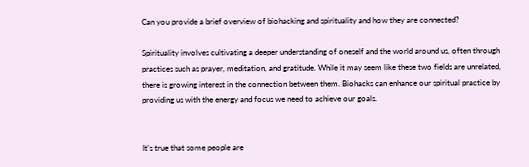Can you provide a brief overview of biohacking and spirituality and how they are connected?

Spirituality involves cultivating a deeper understanding of oneself and the world around us, often through practices such as prayer, meditation, and gratitude. While it may seem like these two fields are unrelated, there is growing interest in the connection between them. Biohacks can enhance our spiritual practice by providing us with the energy and focus we need to achieve our goals.


It’s true that some people are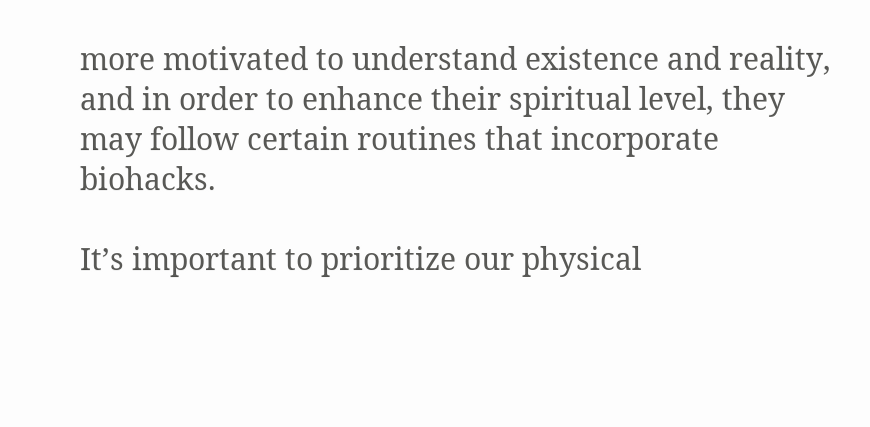more motivated to understand existence and reality, and in order to enhance their spiritual level, they may follow certain routines that incorporate biohacks.

It’s important to prioritize our physical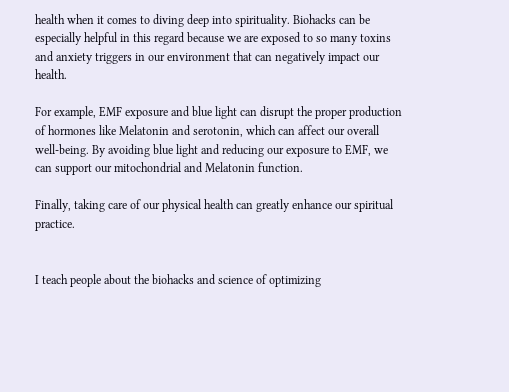health when it comes to diving deep into spirituality. Biohacks can be especially helpful in this regard because we are exposed to so many toxins and anxiety triggers in our environment that can negatively impact our health.

For example, EMF exposure and blue light can disrupt the proper production of hormones like Melatonin and serotonin, which can affect our overall well-being. By avoiding blue light and reducing our exposure to EMF, we can support our mitochondrial and Melatonin function.

Finally, taking care of our physical health can greatly enhance our spiritual practice.


I teach people about the biohacks and science of optimizing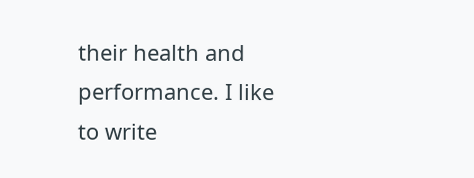their health and performance. I like to write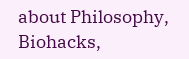about Philosophy, Biohacks,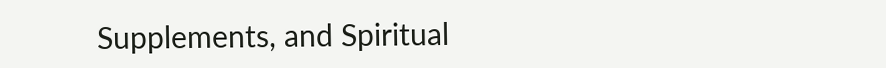Supplements, and Spiritual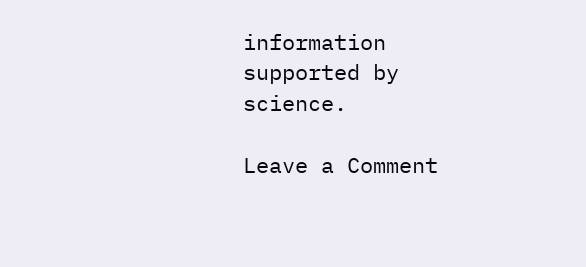information supported by science.

Leave a Comment